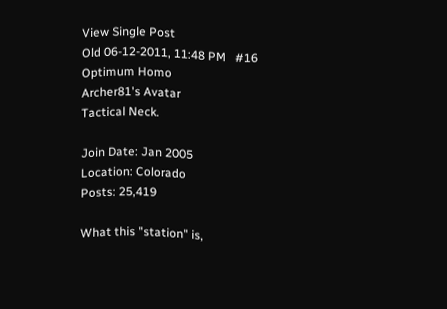View Single Post
Old 06-12-2011, 11:48 PM   #16
Optimum Homo
Archer81's Avatar
Tactical Neck.

Join Date: Jan 2005
Location: Colorado
Posts: 25,419

What this "station" is,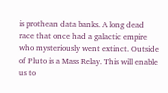is prothean data banks. A long dead race that once had a galactic empire who mysteriously went extinct. Outside of Pluto is a Mass Relay. This will enable us to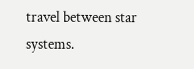travel between star systems.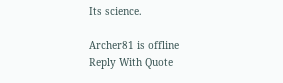Its science.

Archer81 is offline   Reply With Quote